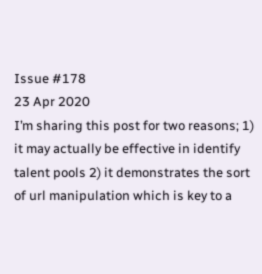Issue #178
23 Apr 2020
I’m sharing this post for two reasons; 1) it may actually be effective in identify talent pools 2) it demonstrates the sort of url manipulation which is key to a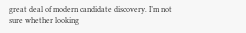great deal of modern candidate discovery. I’m not sure whether looking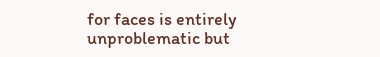for faces is entirely unproblematic but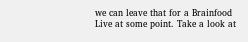we can leave that for a Brainfood Live at some point. Take a look at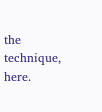the technique, here.